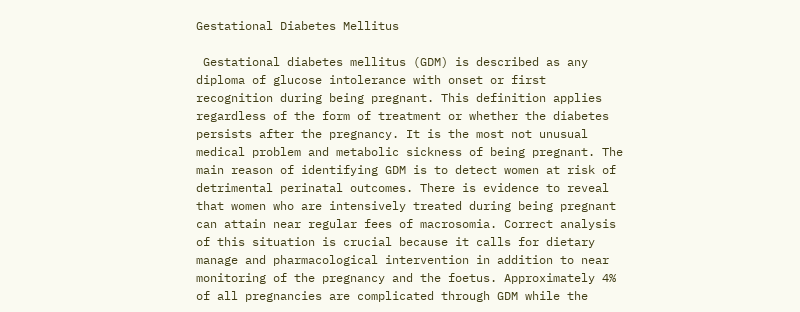Gestational Diabetes Mellitus

 Gestational diabetes mellitus (GDM) is described as any diploma of glucose intolerance with onset or first recognition during being pregnant. This definition applies regardless of the form of treatment or whether the diabetes persists after the pregnancy. It is the most not unusual medical problem and metabolic sickness of being pregnant. The main reason of identifying GDM is to detect women at risk of detrimental perinatal outcomes. There is evidence to reveal that women who are intensively treated during being pregnant can attain near regular fees of macrosomia. Correct analysis of this situation is crucial because it calls for dietary manage and pharmacological intervention in addition to near monitoring of the pregnancy and the foetus. Approximately 4% of all pregnancies are complicated through GDM while the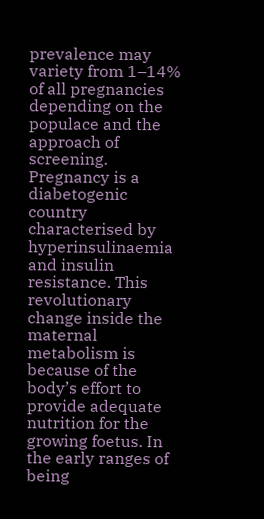prevalence may variety from 1–14% of all pregnancies depending on the populace and the approach of screening. Pregnancy is a diabetogenic country characterised by hyperinsulinaemia and insulin resistance. This revolutionary change inside the maternal metabolism is because of the body’s effort to provide adequate nutrition for the growing foetus. In the early ranges of being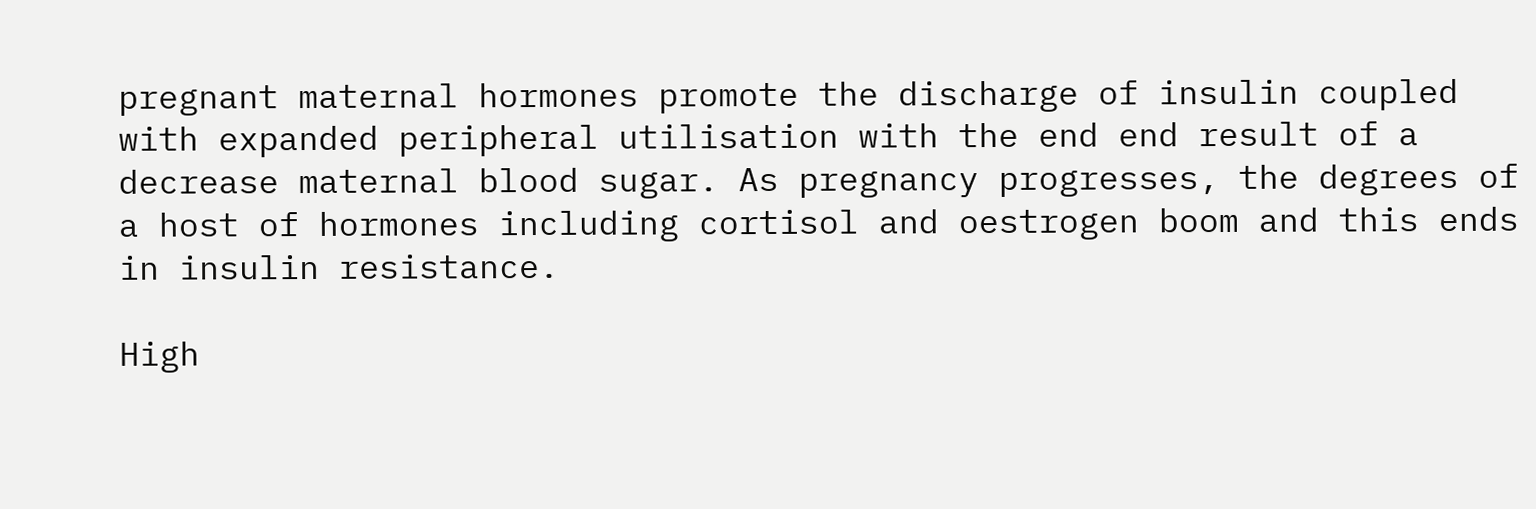pregnant maternal hormones promote the discharge of insulin coupled with expanded peripheral utilisation with the end end result of a decrease maternal blood sugar. As pregnancy progresses, the degrees of a host of hormones including cortisol and oestrogen boom and this ends in insulin resistance.

High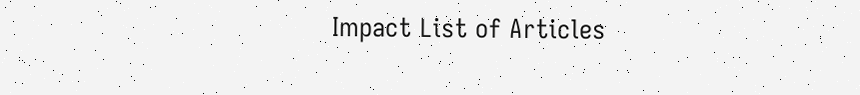Impact List of Articles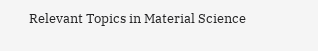Relevant Topics in Material Science